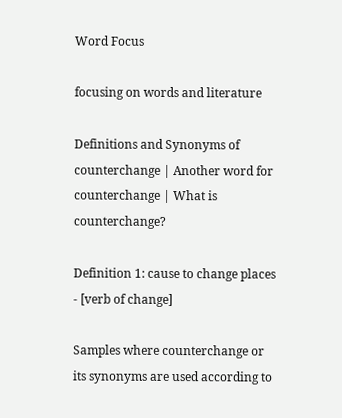Word Focus

focusing on words and literature

Definitions and Synonyms of counterchange | Another word for counterchange | What is counterchange?

Definition 1: cause to change places - [verb of change]

Samples where counterchange or its synonyms are used according to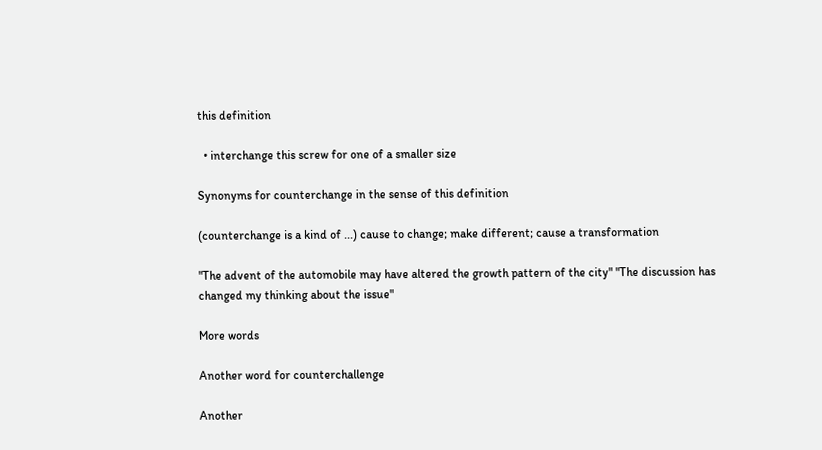this definition

  • interchange this screw for one of a smaller size

Synonyms for counterchange in the sense of this definition

(counterchange is a kind of ...) cause to change; make different; cause a transformation

"The advent of the automobile may have altered the growth pattern of the city" "The discussion has changed my thinking about the issue"

More words

Another word for counterchallenge

Another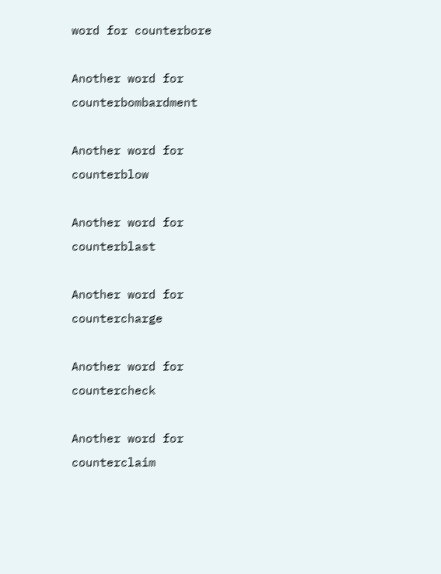word for counterbore

Another word for counterbombardment

Another word for counterblow

Another word for counterblast

Another word for countercharge

Another word for countercheck

Another word for counterclaim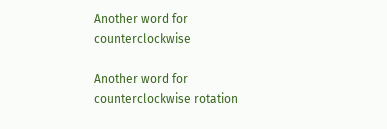Another word for counterclockwise

Another word for counterclockwise rotation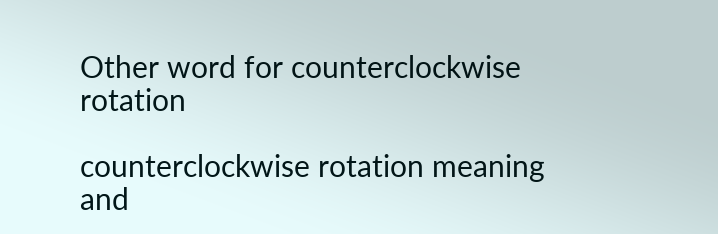Other word for counterclockwise rotation

counterclockwise rotation meaning and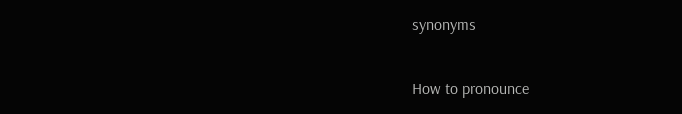synonyms

How to pronounce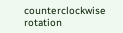counterclockwise rotation